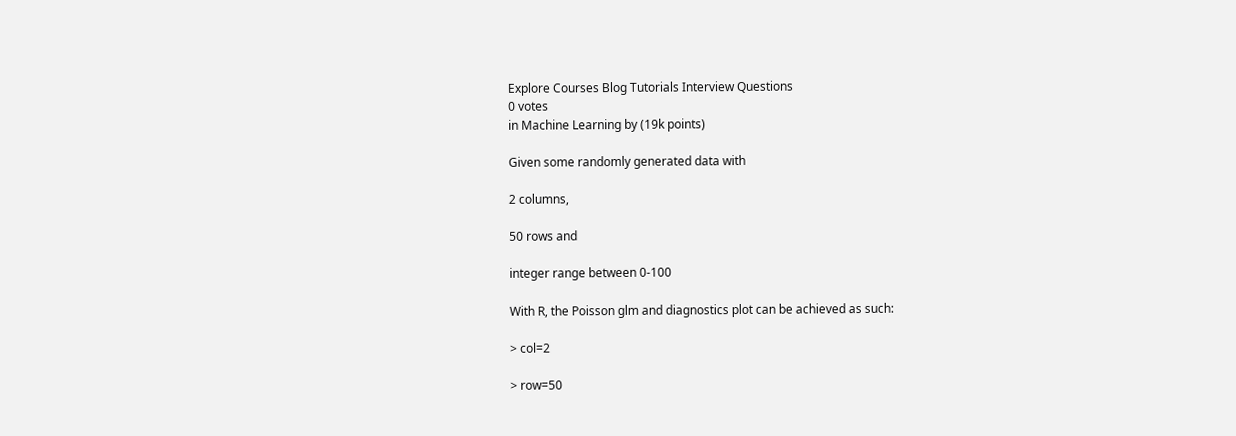Explore Courses Blog Tutorials Interview Questions
0 votes
in Machine Learning by (19k points)

Given some randomly generated data with

2 columns,

50 rows and

integer range between 0-100

With R, the Poisson glm and diagnostics plot can be achieved as such:

> col=2

> row=50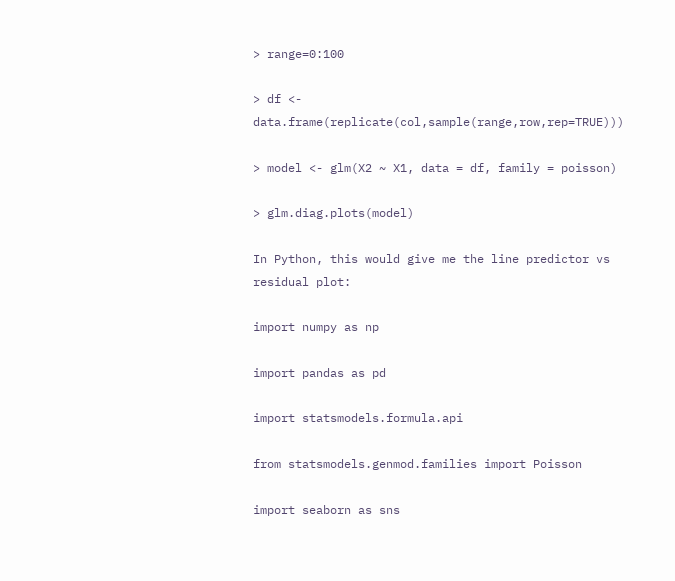> range=0:100

> df <- data.frame(replicate(col,sample(range,row,rep=TRUE)))

> model <- glm(X2 ~ X1, data = df, family = poisson)

> glm.diag.plots(model)

In Python, this would give me the line predictor vs residual plot:

import numpy as np

import pandas as pd

import statsmodels.formula.api

from statsmodels.genmod.families import Poisson

import seaborn as sns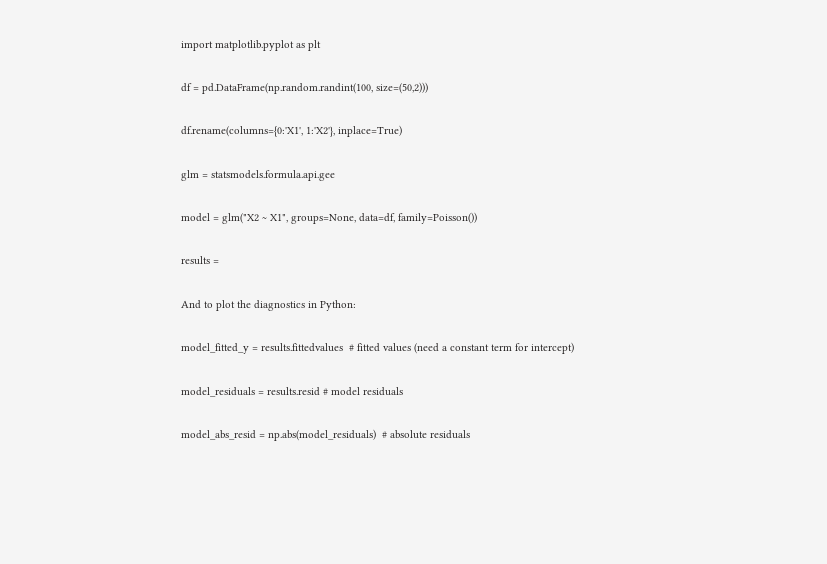import matplotlib.pyplot as plt

df = pd.DataFrame(np.random.randint(100, size=(50,2)))

df.rename(columns={0:'X1', 1:'X2'}, inplace=True)

glm = statsmodels.formula.api.gee

model = glm("X2 ~ X1", groups=None, data=df, family=Poisson())

results =

And to plot the diagnostics in Python:

model_fitted_y = results.fittedvalues  # fitted values (need a constant term for intercept)

model_residuals = results.resid # model residuals

model_abs_resid = np.abs(model_residuals)  # absolute residuals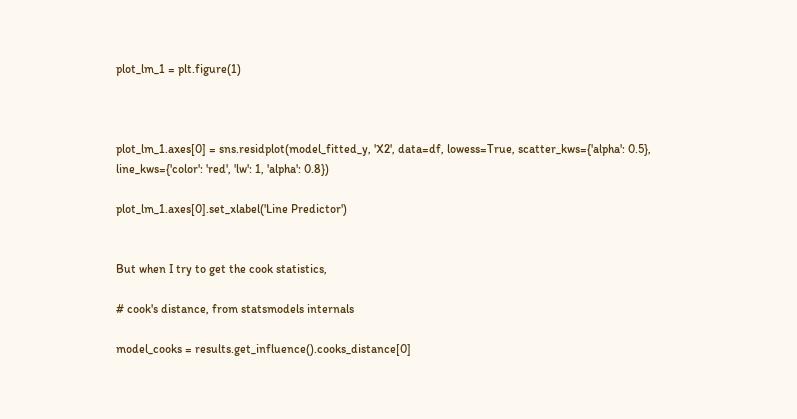plot_lm_1 = plt.figure(1)



plot_lm_1.axes[0] = sns.residplot(model_fitted_y, 'X2', data=df, lowess=True, scatter_kws={'alpha': 0.5}, line_kws={'color': 'red', 'lw': 1, 'alpha': 0.8})

plot_lm_1.axes[0].set_xlabel('Line Predictor')


But when I try to get the cook statistics,

# cook's distance, from statsmodels internals

model_cooks = results.get_influence().cooks_distance[0]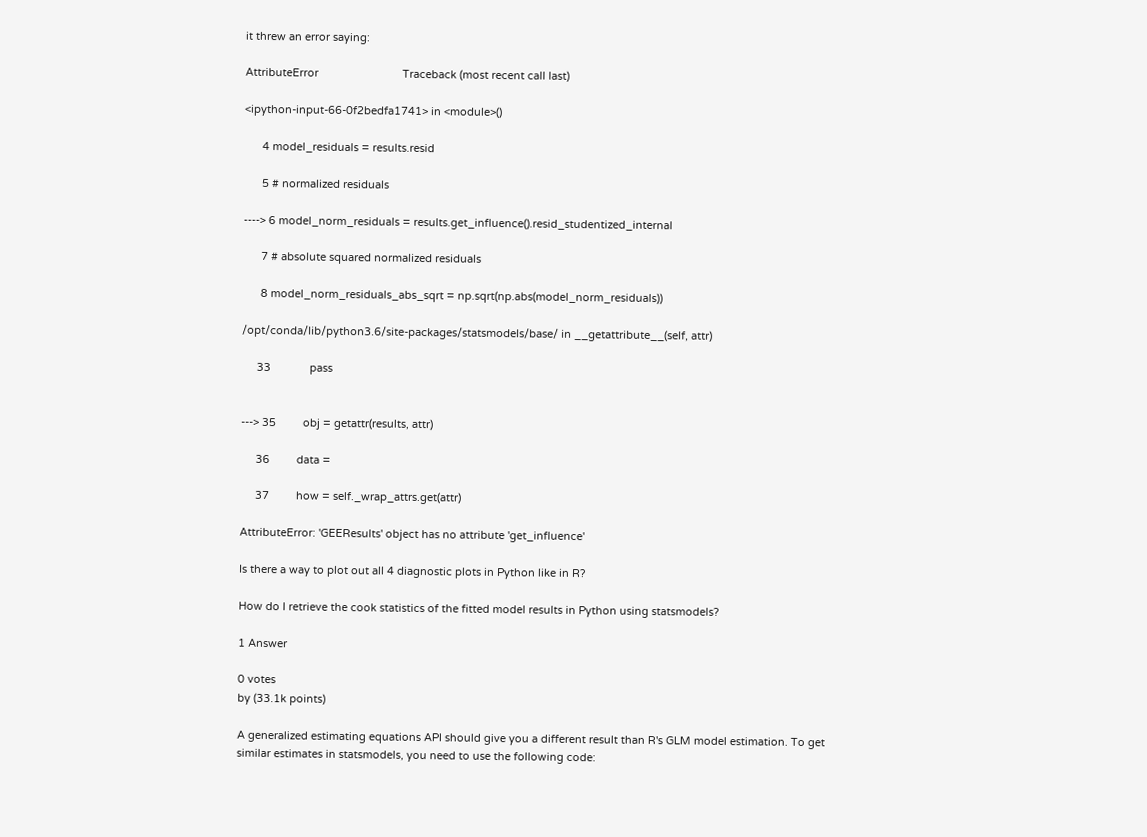it threw an error saying:

AttributeError                            Traceback (most recent call last)

<ipython-input-66-0f2bedfa1741> in <module>()

      4 model_residuals = results.resid

      5 # normalized residuals

----> 6 model_norm_residuals = results.get_influence().resid_studentized_internal

      7 # absolute squared normalized residuals

      8 model_norm_residuals_abs_sqrt = np.sqrt(np.abs(model_norm_residuals))

/opt/conda/lib/python3.6/site-packages/statsmodels/base/ in __getattribute__(self, attr)

     33             pass


---> 35         obj = getattr(results, attr)

     36         data =

     37         how = self._wrap_attrs.get(attr)

AttributeError: 'GEEResults' object has no attribute 'get_influence'

Is there a way to plot out all 4 diagnostic plots in Python like in R?

How do I retrieve the cook statistics of the fitted model results in Python using statsmodels?

1 Answer

0 votes
by (33.1k points)

A generalized estimating equations API should give you a different result than R's GLM model estimation. To get similar estimates in statsmodels, you need to use the following code: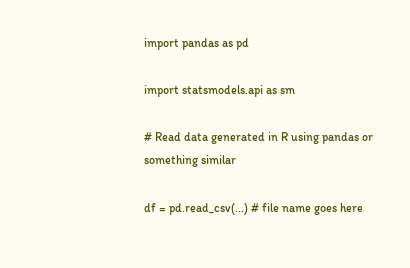import pandas as pd

import statsmodels.api as sm

# Read data generated in R using pandas or something similar

df = pd.read_csv(...) # file name goes here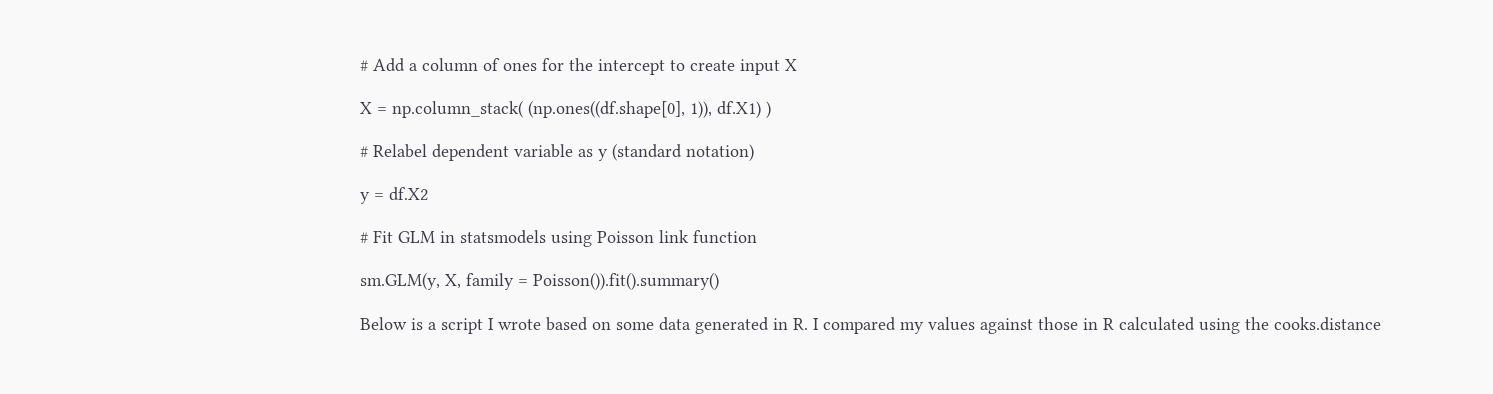# Add a column of ones for the intercept to create input X

X = np.column_stack( (np.ones((df.shape[0], 1)), df.X1) )

# Relabel dependent variable as y (standard notation)

y = df.X2

# Fit GLM in statsmodels using Poisson link function

sm.GLM(y, X, family = Poisson()).fit().summary()

Below is a script I wrote based on some data generated in R. I compared my values against those in R calculated using the cooks.distance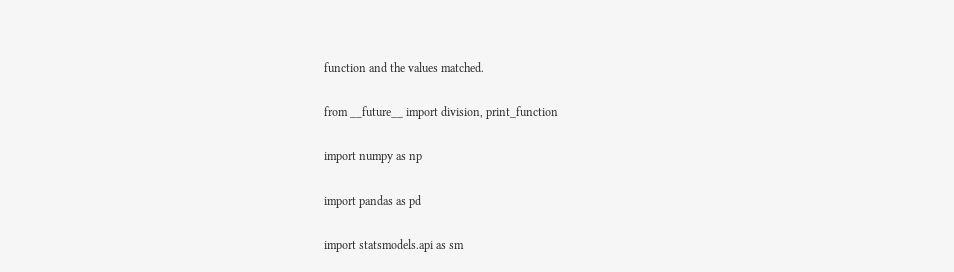function and the values matched.

from __future__ import division, print_function

import numpy as np

import pandas as pd

import statsmodels.api as sm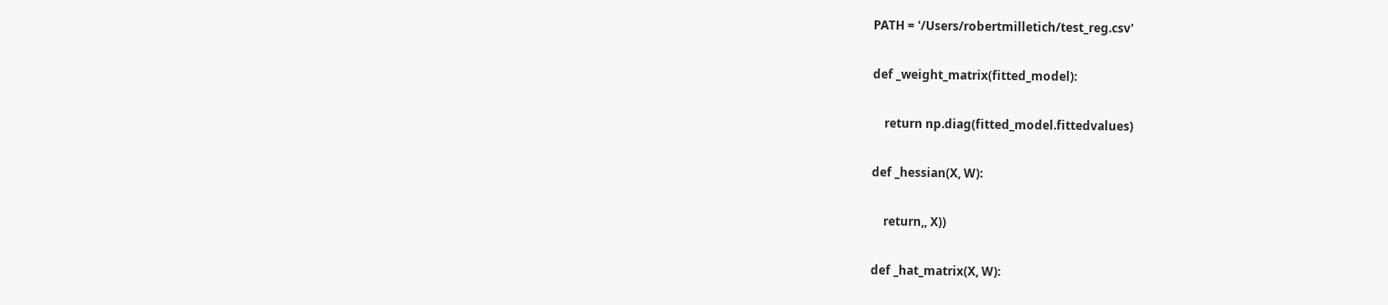PATH = '/Users/robertmilletich/test_reg.csv'

def _weight_matrix(fitted_model):

    return np.diag(fitted_model.fittedvalues)

def _hessian(X, W):

    return,, X))

def _hat_matrix(X, W):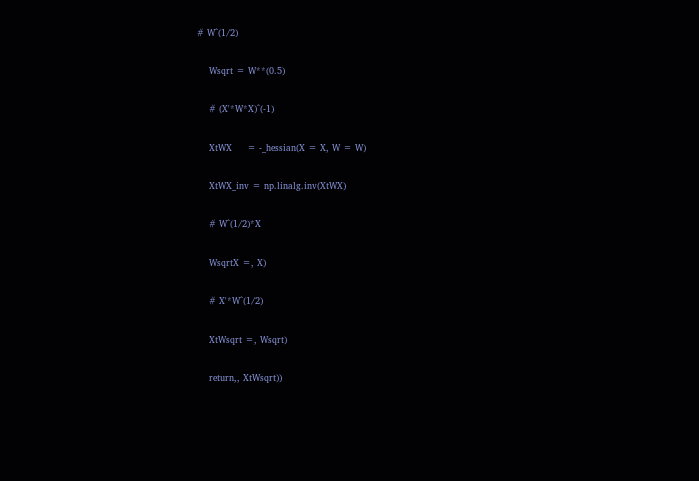# W^(1/2)

    Wsqrt = W**(0.5)

    # (X'*W*X)^(-1)

    XtWX     = -_hessian(X = X, W = W)

    XtWX_inv = np.linalg.inv(XtWX)

    # W^(1/2)*X

    WsqrtX =, X)

    # X'*W^(1/2)

    XtWsqrt =, Wsqrt)

    return,, XtWsqrt))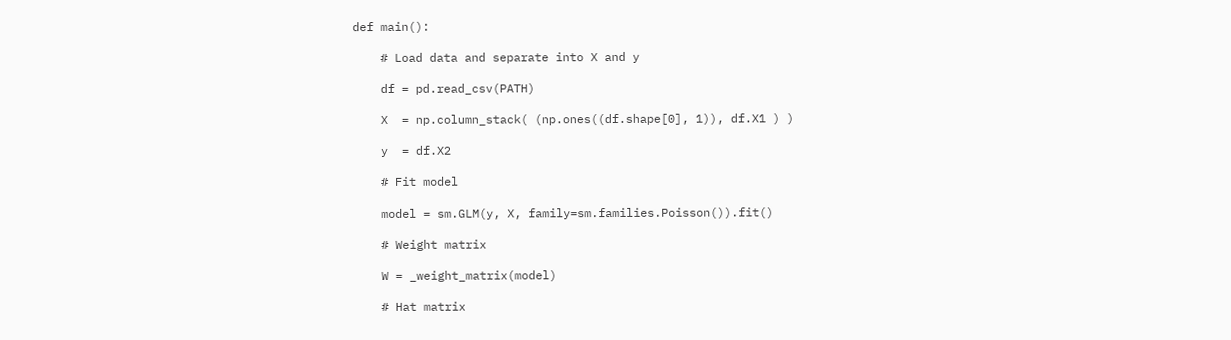def main():

    # Load data and separate into X and y

    df = pd.read_csv(PATH)

    X  = np.column_stack( (np.ones((df.shape[0], 1)), df.X1 ) )

    y  = df.X2

    # Fit model

    model = sm.GLM(y, X, family=sm.families.Poisson()).fit()

    # Weight matrix

    W = _weight_matrix(model)

    # Hat matrix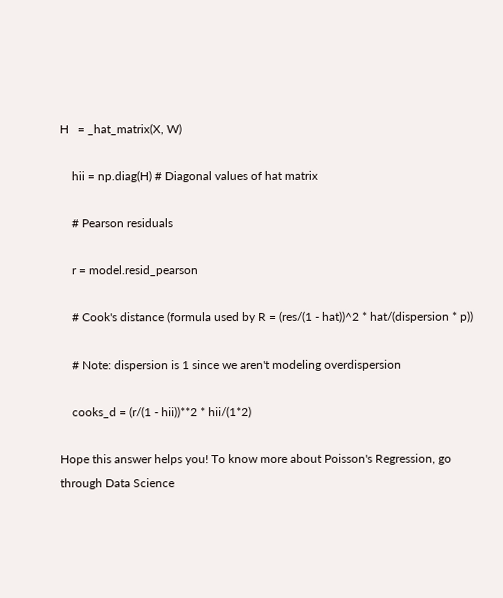H   = _hat_matrix(X, W)

    hii = np.diag(H) # Diagonal values of hat matrix

    # Pearson residuals

    r = model.resid_pearson

    # Cook's distance (formula used by R = (res/(1 - hat))^2 * hat/(dispersion * p))

    # Note: dispersion is 1 since we aren't modeling overdispersion

    cooks_d = (r/(1 - hii))**2 * hii/(1*2)

Hope this answer helps you! To know more about Poisson's Regression, go through Data Science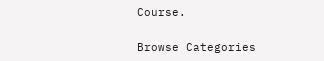Course.

Browse Categories